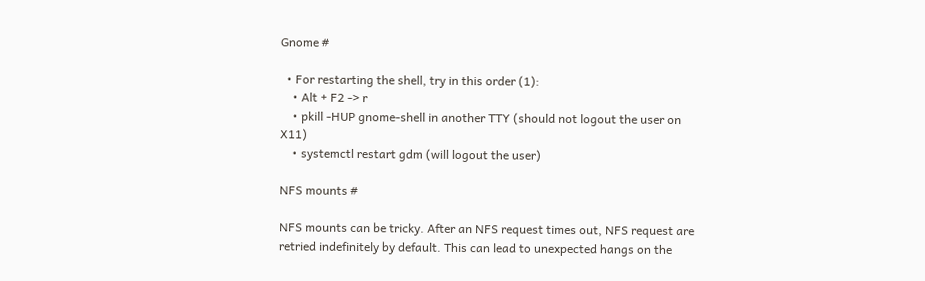Gnome #

  • For restarting the shell, try in this order (1):
    • Alt + F2 -> r
    • pkill -HUP gnome-shell in another TTY (should not logout the user on X11)
    • systemctl restart gdm (will logout the user)

NFS mounts #

NFS mounts can be tricky. After an NFS request times out, NFS request are retried indefinitely by default. This can lead to unexpected hangs on the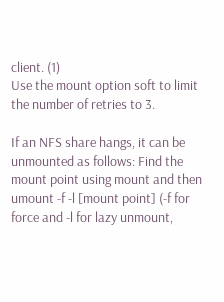client. (1)
Use the mount option soft to limit the number of retries to 3.

If an NFS share hangs, it can be unmounted as follows: Find the mount point using mount and then umount -f -l [mount point] (-f for force and -l for lazy unmount,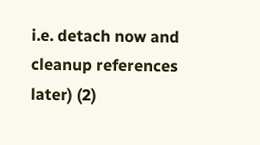i.e. detach now and cleanup references later) (2)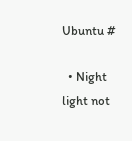Ubuntu #

  • Night light not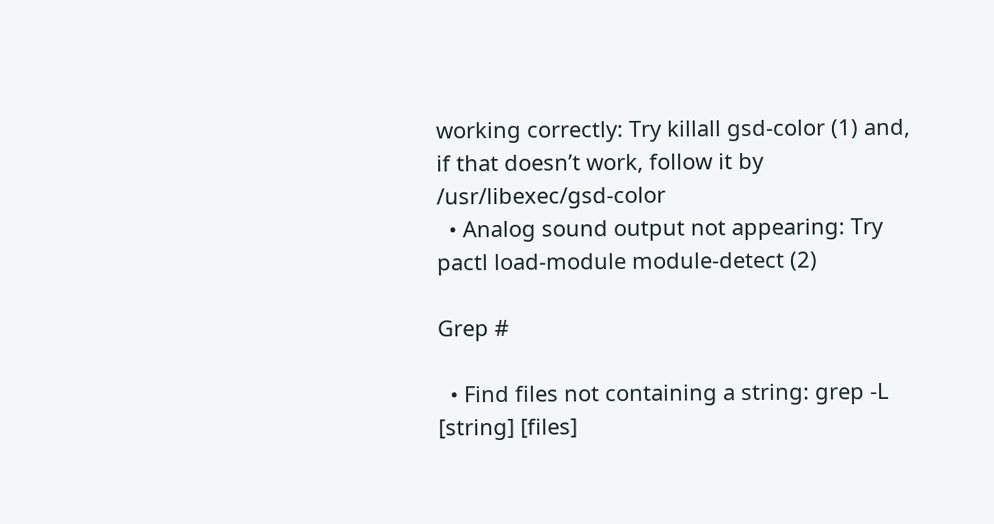working correctly: Try killall gsd-color (1) and, if that doesn’t work, follow it by /usr/libexec/gsd-color
  • Analog sound output not appearing: Try pactl load-module module-detect (2)

Grep #

  • Find files not containing a string: grep -L [string] [files]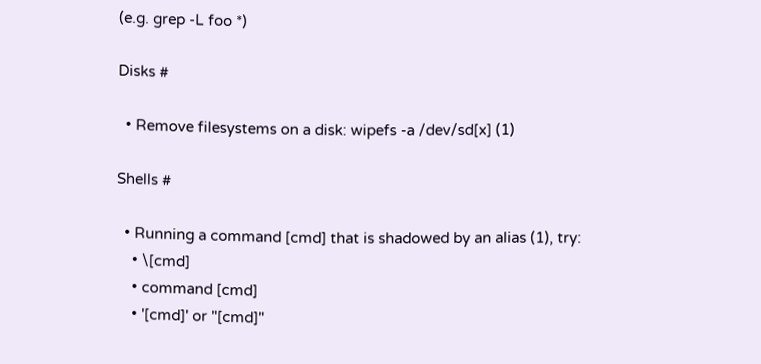(e.g. grep -L foo *)

Disks #

  • Remove filesystems on a disk: wipefs -a /dev/sd[x] (1)

Shells #

  • Running a command [cmd] that is shadowed by an alias (1), try:
    • \[cmd]
    • command [cmd]
    • '[cmd]' or "[cmd]"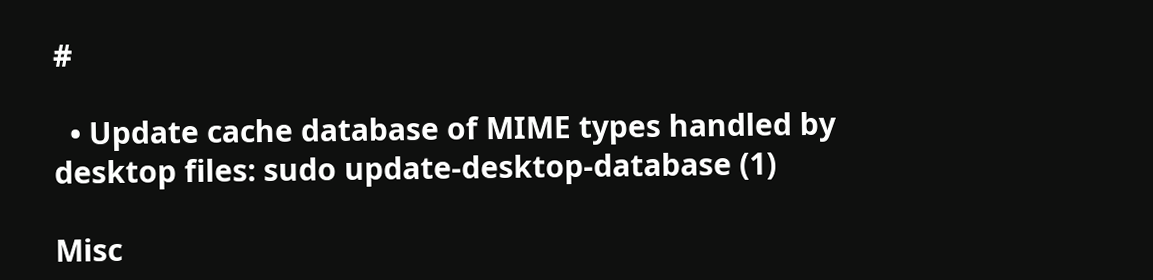#

  • Update cache database of MIME types handled by desktop files: sudo update-desktop-database (1)

Misc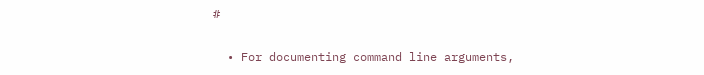#

  • For documenting command line arguments,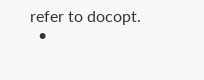refer to docopt.
  •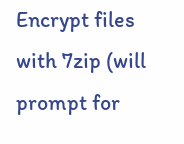Encrypt files with 7zip (will prompt for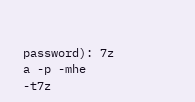password): 7z a -p -mhe -t7z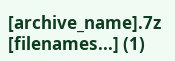[archive_name].7z [filenames...] (1)